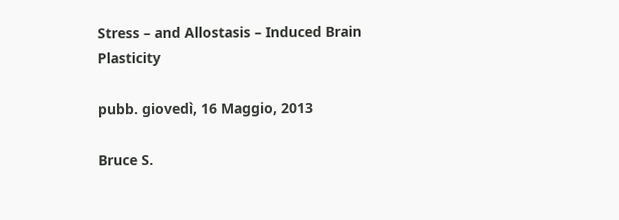Stress – and Allostasis – Induced Brain Plasticity

pubb. giovedì, 16 Maggio, 2013

Bruce S.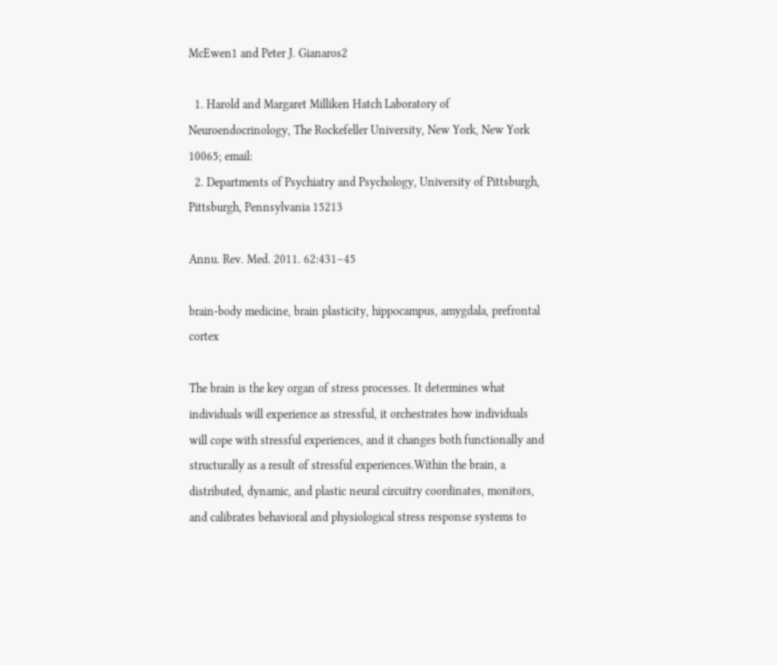McEwen1 and Peter J. Gianaros2

  1. Harold and Margaret Milliken Hatch Laboratory of Neuroendocrinology, The Rockefeller University, New York, New York 10065; email:
  2. Departments of Psychiatry and Psychology, University of Pittsburgh, Pittsburgh, Pennsylvania 15213

Annu. Rev. Med. 2011. 62:431–45

brain-body medicine, brain plasticity, hippocampus, amygdala, prefrontal cortex

The brain is the key organ of stress processes. It determines what individuals will experience as stressful, it orchestrates how individuals will cope with stressful experiences, and it changes both functionally and structurally as a result of stressful experiences.Within the brain, a distributed, dynamic, and plastic neural circuitry coordinates, monitors, and calibrates behavioral and physiological stress response systems to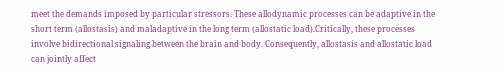meet the demands imposed by particular stressors. These allodynamic processes can be adaptive in the short term (allostasis) and maladaptive in the long term (allostatic load).Critically, these processes involve bidirectional signaling between the brain and body. Consequently, allostasis and allostatic load can jointly affect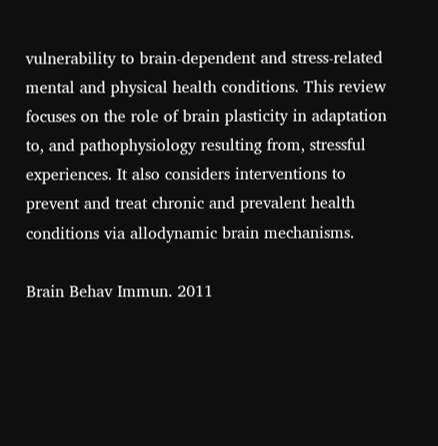vulnerability to brain-dependent and stress-related mental and physical health conditions. This review focuses on the role of brain plasticity in adaptation to, and pathophysiology resulting from, stressful experiences. It also considers interventions to prevent and treat chronic and prevalent health conditions via allodynamic brain mechanisms.

Brain Behav Immun. 2011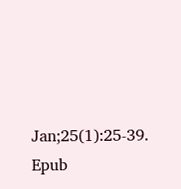Jan;25(1):25-39. Epub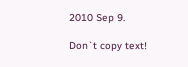2010 Sep 9.

Don`t copy text!